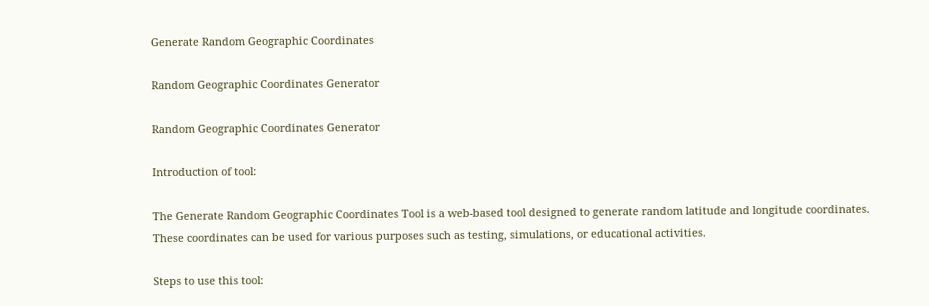Generate Random Geographic Coordinates

Random Geographic Coordinates Generator

Random Geographic Coordinates Generator

Introduction of tool:

The Generate Random Geographic Coordinates Tool is a web-based tool designed to generate random latitude and longitude coordinates. These coordinates can be used for various purposes such as testing, simulations, or educational activities.

Steps to use this tool: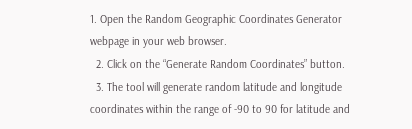1. Open the Random Geographic Coordinates Generator webpage in your web browser.
  2. Click on the “Generate Random Coordinates” button.
  3. The tool will generate random latitude and longitude coordinates within the range of -90 to 90 for latitude and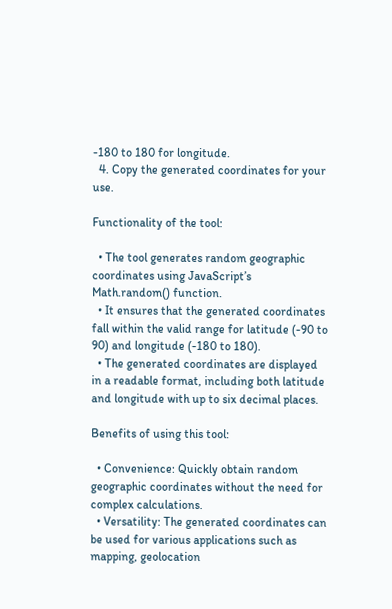-180 to 180 for longitude.
  4. Copy the generated coordinates for your use.

Functionality of the tool:

  • The tool generates random geographic coordinates using JavaScript’s Math.random() function.
  • It ensures that the generated coordinates fall within the valid range for latitude (-90 to 90) and longitude (-180 to 180).
  • The generated coordinates are displayed in a readable format, including both latitude and longitude with up to six decimal places.

Benefits of using this tool:

  • Convenience: Quickly obtain random geographic coordinates without the need for complex calculations.
  • Versatility: The generated coordinates can be used for various applications such as mapping, geolocation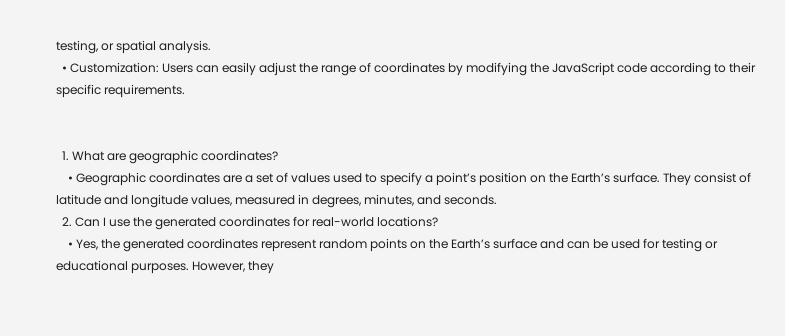testing, or spatial analysis.
  • Customization: Users can easily adjust the range of coordinates by modifying the JavaScript code according to their specific requirements.


  1. What are geographic coordinates?
    • Geographic coordinates are a set of values used to specify a point’s position on the Earth’s surface. They consist of latitude and longitude values, measured in degrees, minutes, and seconds.
  2. Can I use the generated coordinates for real-world locations?
    • Yes, the generated coordinates represent random points on the Earth’s surface and can be used for testing or educational purposes. However, they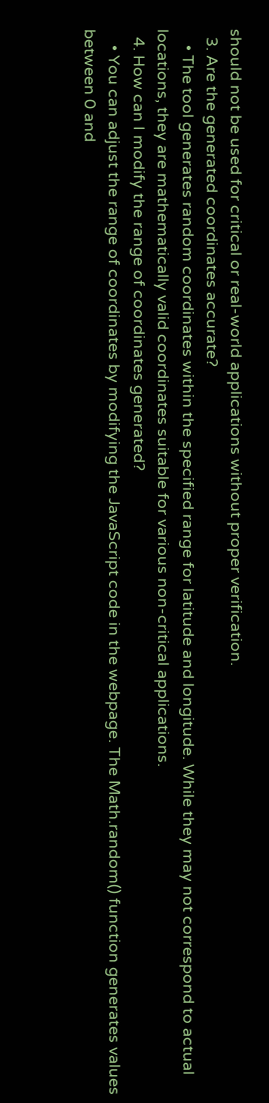should not be used for critical or real-world applications without proper verification.
  3. Are the generated coordinates accurate?
    • The tool generates random coordinates within the specified range for latitude and longitude. While they may not correspond to actual locations, they are mathematically valid coordinates suitable for various non-critical applications.
  4. How can I modify the range of coordinates generated?
    • You can adjust the range of coordinates by modifying the JavaScript code in the webpage. The Math.random() function generates values between 0 and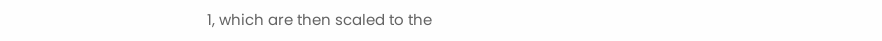1, which are then scaled to the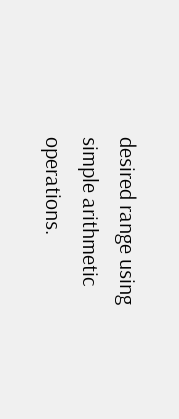desired range using simple arithmetic operations.